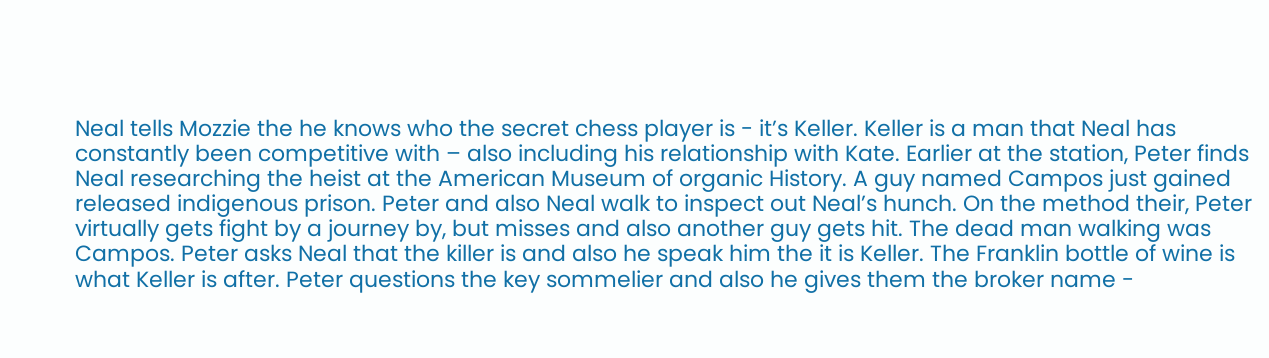Neal tells Mozzie the he knows who the secret chess player is - it’s Keller. Keller is a man that Neal has constantly been competitive with – also including his relationship with Kate. Earlier at the station, Peter finds Neal researching the heist at the American Museum of organic History. A guy named Campos just gained released indigenous prison. Peter and also Neal walk to inspect out Neal’s hunch. On the method their, Peter virtually gets fight by a journey by, but misses and also another guy gets hit. The dead man walking was Campos. Peter asks Neal that the killer is and also he speak him the it is Keller. The Franklin bottle of wine is what Keller is after. Peter questions the key sommelier and also he gives them the broker name -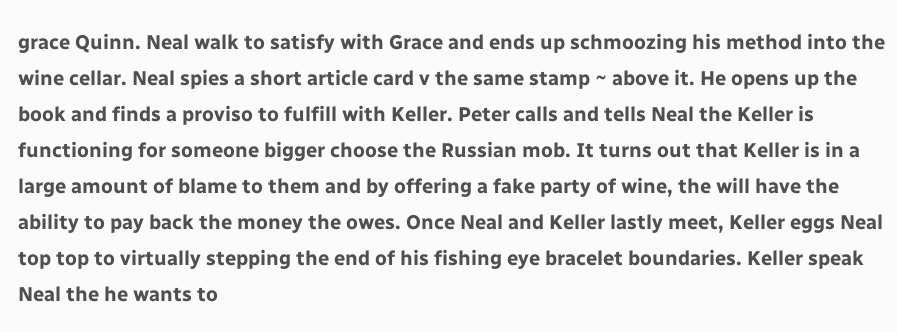grace Quinn. Neal walk to satisfy with Grace and ends up schmoozing his method into the wine cellar. Neal spies a short article card v the same stamp ~ above it. He opens up the book and finds a proviso to fulfill with Keller. Peter calls and tells Neal the Keller is functioning for someone bigger choose the Russian mob. It turns out that Keller is in a large amount of blame to them and by offering a fake party of wine, the will have the ability to pay back the money the owes. Once Neal and Keller lastly meet, Keller eggs Neal top top to virtually stepping the end of his fishing eye bracelet boundaries. Keller speak Neal the he wants to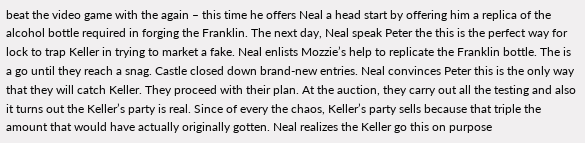beat the video game with the again – this time he offers Neal a head start by offering him a replica of the alcohol bottle required in forging the Franklin. The next day, Neal speak Peter the this is the perfect way for lock to trap Keller in trying to market a fake. Neal enlists Mozzie’s help to replicate the Franklin bottle. The is a go until they reach a snag. Castle closed down brand-new entries. Neal convinces Peter this is the only way that they will catch Keller. They proceed with their plan. At the auction, they carry out all the testing and also it turns out the Keller’s party is real. Since of every the chaos, Keller’s party sells because that triple the amount that would have actually originally gotten. Neal realizes the Keller go this on purpose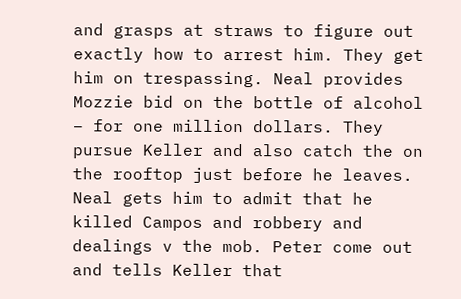and grasps at straws to figure out exactly how to arrest him. They get him on trespassing. Neal provides Mozzie bid on the bottle of alcohol – for one million dollars. They pursue Keller and also catch the on the rooftop just before he leaves. Neal gets him to admit that he killed Campos and robbery and dealings v the mob. Peter come out and tells Keller that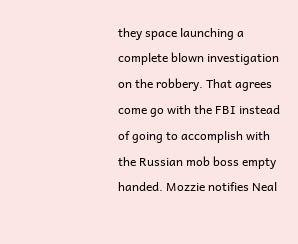they space launching a complete blown investigation on the robbery. That agrees come go with the FBI instead of going to accomplish with the Russian mob boss empty handed. Mozzie notifies Neal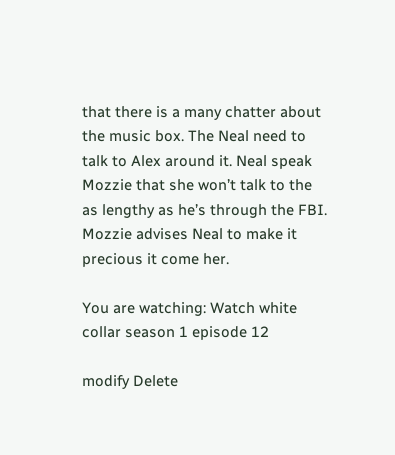that there is a many chatter about the music box. The Neal need to talk to Alex around it. Neal speak Mozzie that she won’t talk to the as lengthy as he’s through the FBI. Mozzie advises Neal to make it precious it come her.

You are watching: Watch white collar season 1 episode 12

modify Delete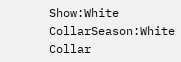Show:White CollarSeason:White Collar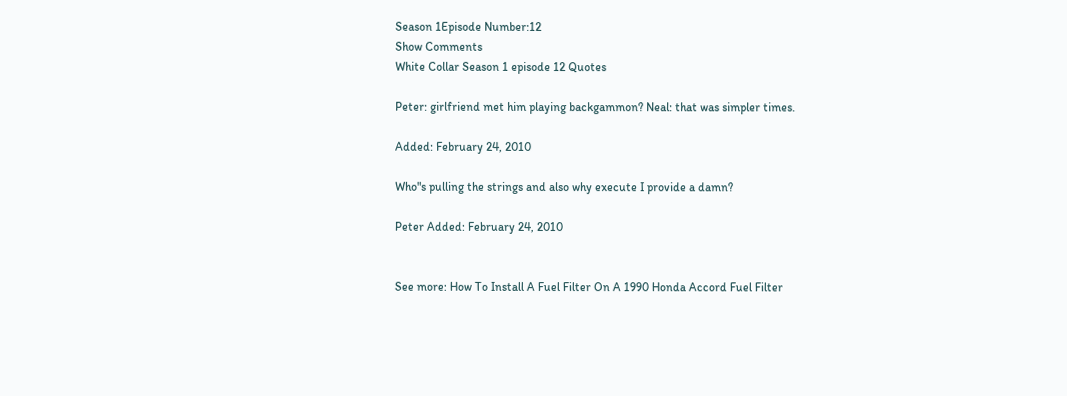Season 1Episode Number:12
Show Comments
White Collar Season 1 episode 12 Quotes

Peter: girlfriend met him playing backgammon? Neal: that was simpler times.

Added: February 24, 2010

Who"s pulling the strings and also why execute I provide a damn?

Peter Added: February 24, 2010


See more: How To Install A Fuel Filter On A 1990 Honda Accord Fuel Filter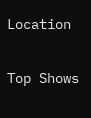Location


Top Shows